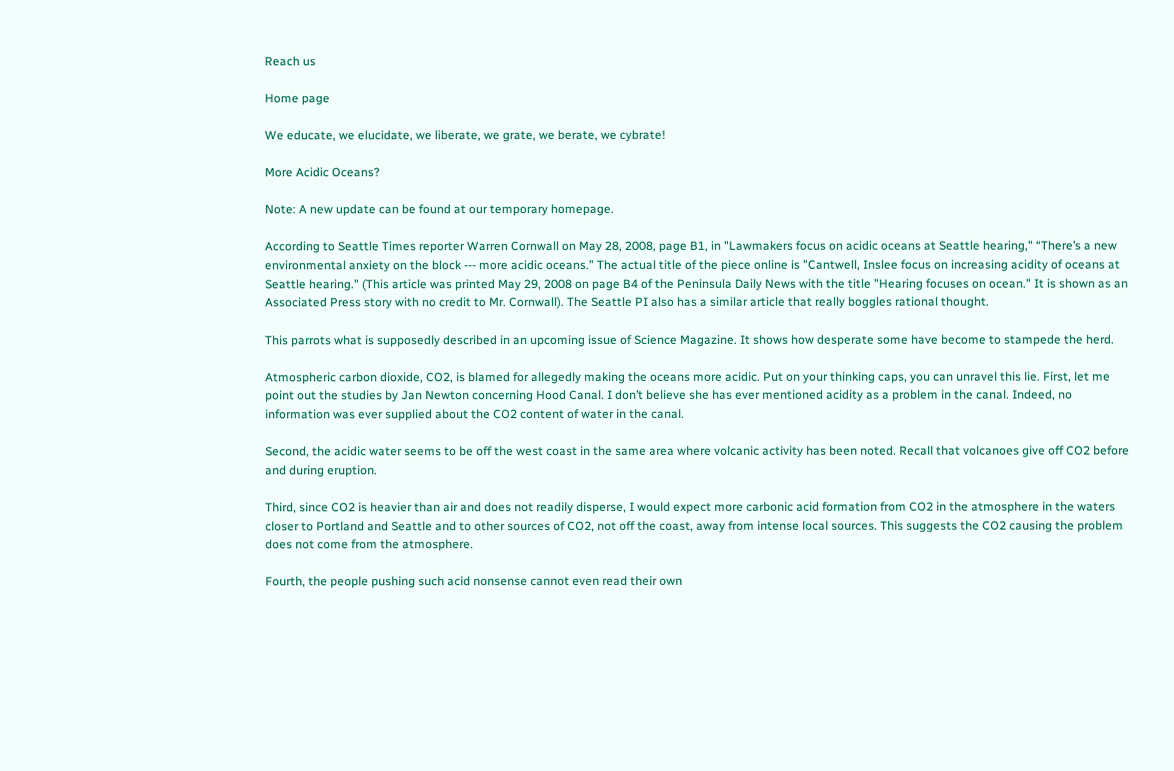Reach us

Home page

We educate, we elucidate, we liberate, we grate, we berate, we cybrate!

More Acidic Oceans?

Note: A new update can be found at our temporary homepage.

According to Seattle Times reporter Warren Cornwall on May 28, 2008, page B1, in "Lawmakers focus on acidic oceans at Seattle hearing," “There’s a new environmental anxiety on the block --- more acidic oceans.” The actual title of the piece online is "Cantwell, Inslee focus on increasing acidity of oceans at Seattle hearing." (This article was printed May 29, 2008 on page B4 of the Peninsula Daily News with the title "Hearing focuses on ocean." It is shown as an Associated Press story with no credit to Mr. Cornwall). The Seattle PI also has a similar article that really boggles rational thought.

This parrots what is supposedly described in an upcoming issue of Science Magazine. It shows how desperate some have become to stampede the herd.

Atmospheric carbon dioxide, CO2, is blamed for allegedly making the oceans more acidic. Put on your thinking caps, you can unravel this lie. First, let me point out the studies by Jan Newton concerning Hood Canal. I don’t believe she has ever mentioned acidity as a problem in the canal. Indeed, no information was ever supplied about the CO2 content of water in the canal.

Second, the acidic water seems to be off the west coast in the same area where volcanic activity has been noted. Recall that volcanoes give off CO2 before and during eruption.

Third, since CO2 is heavier than air and does not readily disperse, I would expect more carbonic acid formation from CO2 in the atmosphere in the waters closer to Portland and Seattle and to other sources of CO2, not off the coast, away from intense local sources. This suggests the CO2 causing the problem does not come from the atmosphere.

Fourth, the people pushing such acid nonsense cannot even read their own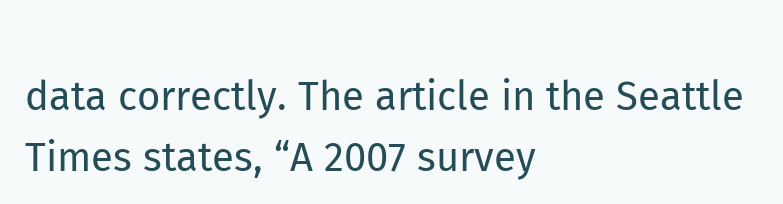data correctly. The article in the Seattle Times states, “A 2007 survey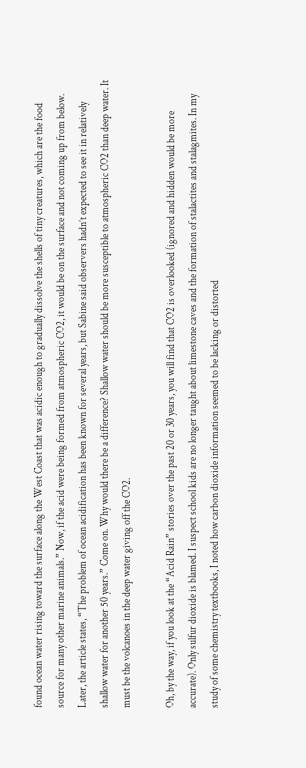found ocean water rising toward the surface along the West Coast that was acidic enough to gradually dissolve the shells of tiny creatures, which are the food source for many other marine animals.” Now, if the acid were being formed from atmospheric CO2, it would be on the surface and not coming up from below. Later, the article states, “The problem of ocean acidification has been known for several years, but Sabine said observers hadn’t expected to see it in relatively shallow water for another 50 years.” Come on. Why would there be a difference? Shallow water should be more susceptible to atmospheric CO2 than deep water. It must be the volcanoes in the deep water giving off the CO2.

Oh, by the way, if you look at the “Acid Rain” stories over the past 20 or 30 years, you will find that CO2 is overlooked (ignored and hidden would be more accurate). Only sulfur dioxide is blamed. I suspect school kids are no longer taught about limestone caves and the formation of stalactites and stalagmites. In my study of some chemistry textbooks, I noted how carbon dioxide information seemed to be lacking or distorted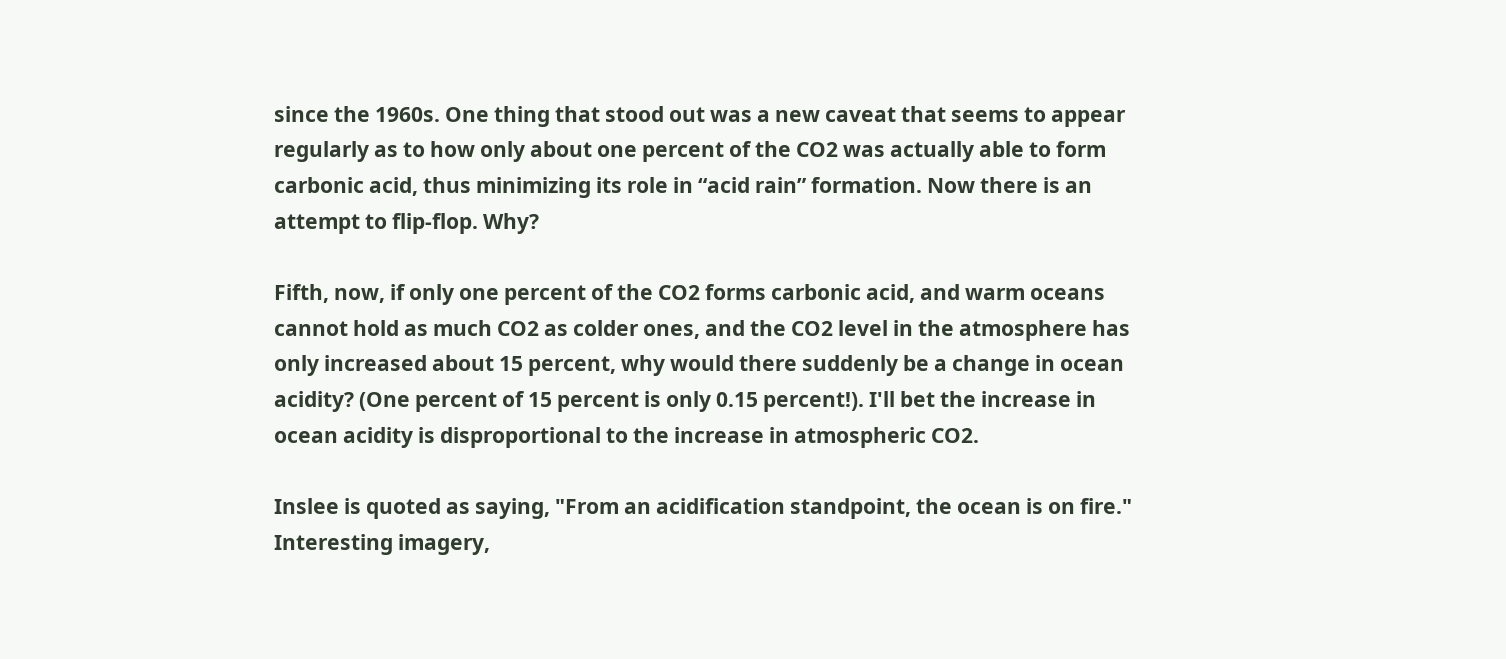since the 1960s. One thing that stood out was a new caveat that seems to appear regularly as to how only about one percent of the CO2 was actually able to form carbonic acid, thus minimizing its role in “acid rain” formation. Now there is an attempt to flip-flop. Why?

Fifth, now, if only one percent of the CO2 forms carbonic acid, and warm oceans cannot hold as much CO2 as colder ones, and the CO2 level in the atmosphere has only increased about 15 percent, why would there suddenly be a change in ocean acidity? (One percent of 15 percent is only 0.15 percent!). I'll bet the increase in ocean acidity is disproportional to the increase in atmospheric CO2.

Inslee is quoted as saying, "From an acidification standpoint, the ocean is on fire." Interesting imagery,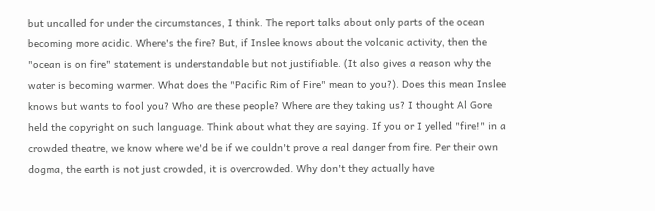but uncalled for under the circumstances, I think. The report talks about only parts of the ocean becoming more acidic. Where's the fire? But, if Inslee knows about the volcanic activity, then the "ocean is on fire" statement is understandable but not justifiable. (It also gives a reason why the water is becoming warmer. What does the "Pacific Rim of Fire" mean to you?). Does this mean Inslee knows but wants to fool you? Who are these people? Where are they taking us? I thought Al Gore held the copyright on such language. Think about what they are saying. If you or I yelled "fire!" in a crowded theatre, we know where we'd be if we couldn't prove a real danger from fire. Per their own dogma, the earth is not just crowded, it is overcrowded. Why don't they actually have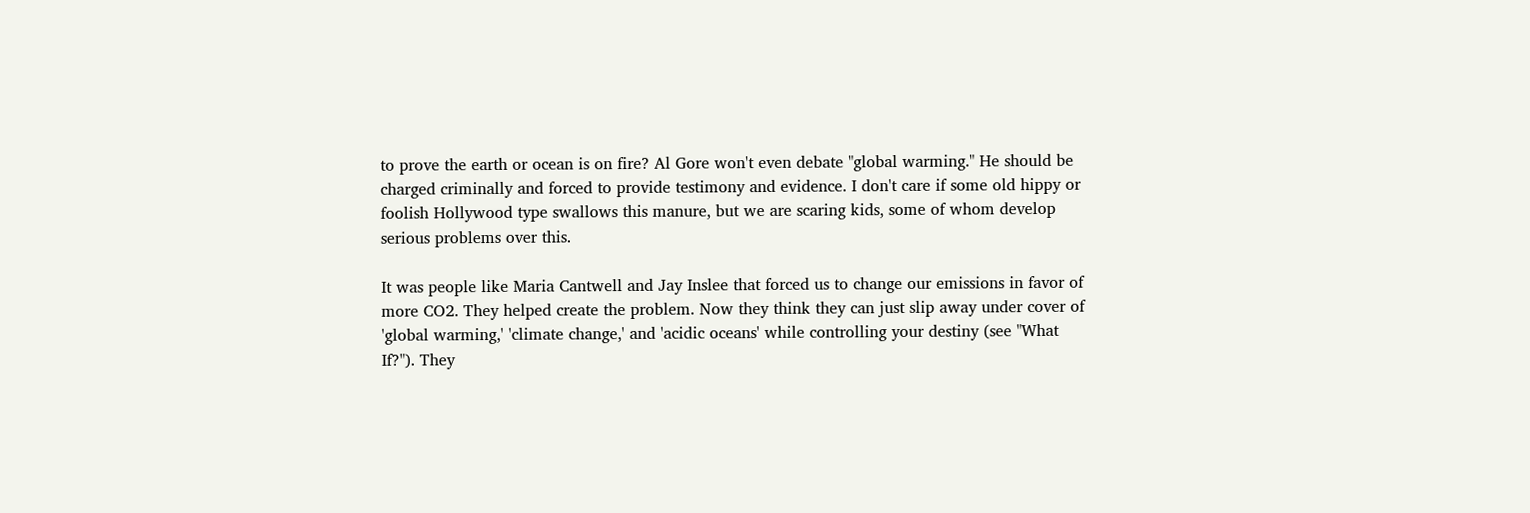to prove the earth or ocean is on fire? Al Gore won't even debate "global warming." He should be charged criminally and forced to provide testimony and evidence. I don't care if some old hippy or foolish Hollywood type swallows this manure, but we are scaring kids, some of whom develop serious problems over this.

It was people like Maria Cantwell and Jay Inslee that forced us to change our emissions in favor of more CO2. They helped create the problem. Now they think they can just slip away under cover of 'global warming,' 'climate change,' and 'acidic oceans' while controlling your destiny (see "What If?"). They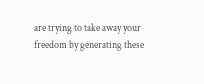are trying to take away your freedom by generating these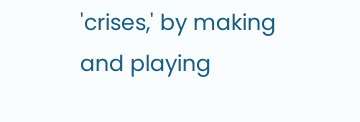'crises,' by making and playing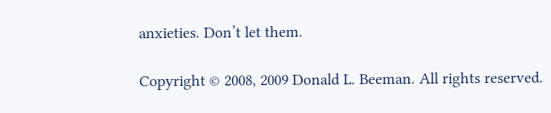anxieties. Don’t let them.

Copyright © 2008, 2009 Donald L. Beeman. All rights reserved.